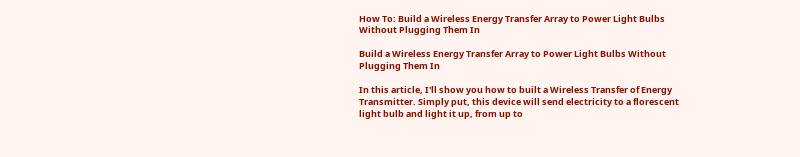How To: Build a Wireless Energy Transfer Array to Power Light Bulbs Without Plugging Them In

Build a Wireless Energy Transfer Array to Power Light Bulbs Without Plugging Them In

In this article, I'll show you how to built a Wireless Transfer of Energy Transmitter. Simply put, this device will send electricity to a florescent light bulb and light it up, from up to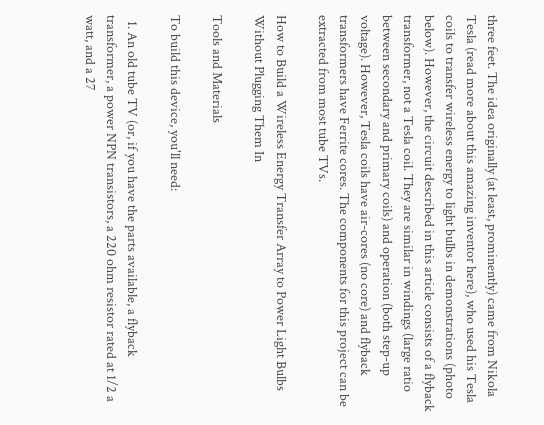three feet. The idea originally (at least, prominently) came from Nikola Tesla (read more about this amazing inventor here), who used his Tesla coils to transfer wireless energy to light bulbs in demonstrations (photo below). However, the circuit described in this article consists of a flyback transformer, not a Tesla coil. They are similar in windings (large ratio between secondary and primary coils) and operation (both step-up voltage). However, Tesla coils have air-cores (no core) and flyback transformers have Ferrite cores. The components for this project can be extracted from most tube TVs.

How to Build a Wireless Energy Transfer Array to Power Light Bulbs Without Plugging Them In

Tools and Materials

To build this device, you'll need:

  1. An old tube TV (or, if you have the parts available, a flyback transformer, a power NPN transistors, a 220 ohm resistor rated at 1/2 a watt, and a 27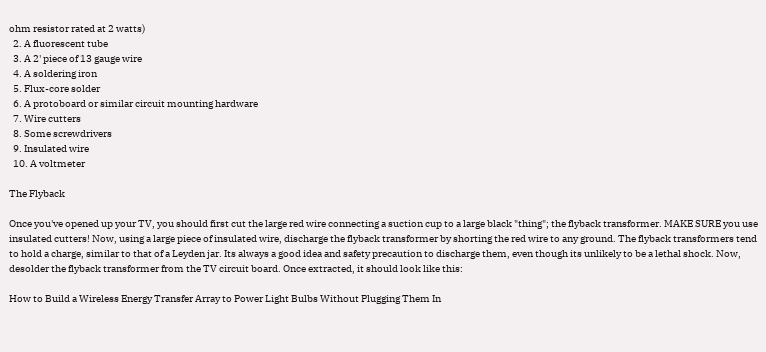ohm resistor rated at 2 watts)
  2. A fluorescent tube
  3. A 2' piece of 13 gauge wire
  4. A soldering iron
  5. Flux-core solder
  6. A protoboard or similar circuit mounting hardware
  7. Wire cutters
  8. Some screwdrivers
  9. Insulated wire
  10. A voltmeter

The Flyback

Once you've opened up your TV, you should first cut the large red wire connecting a suction cup to a large black "thing"; the flyback transformer. MAKE SURE you use insulated cutters! Now, using a large piece of insulated wire, discharge the flyback transformer by shorting the red wire to any ground. The flyback transformers tend to hold a charge, similar to that of a Leyden jar. Its always a good idea and safety precaution to discharge them, even though its unlikely to be a lethal shock. Now, desolder the flyback transformer from the TV circuit board. Once extracted, it should look like this:

How to Build a Wireless Energy Transfer Array to Power Light Bulbs Without Plugging Them In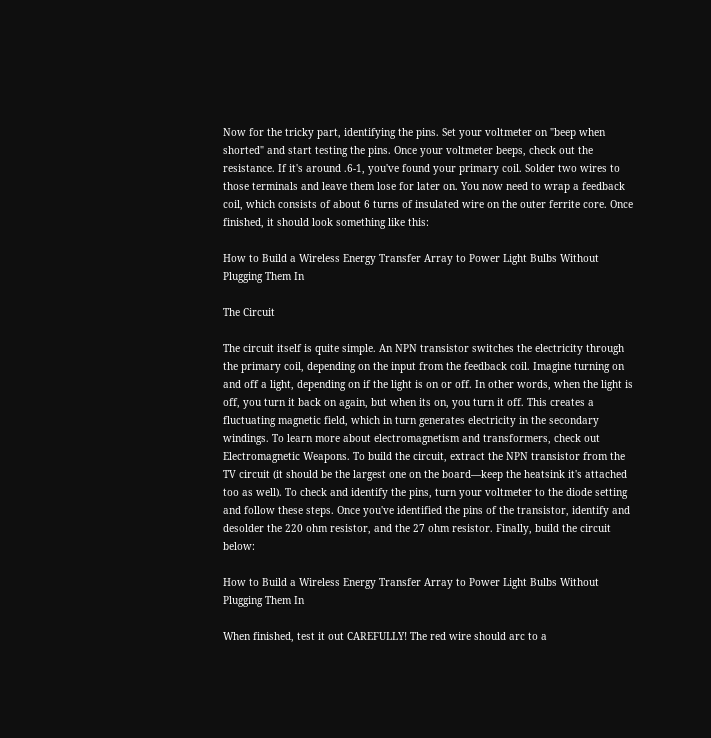Now for the tricky part, identifying the pins. Set your voltmeter on "beep when shorted" and start testing the pins. Once your voltmeter beeps, check out the resistance. If it's around .6-1, you've found your primary coil. Solder two wires to those terminals and leave them lose for later on. You now need to wrap a feedback coil, which consists of about 6 turns of insulated wire on the outer ferrite core. Once finished, it should look something like this:

How to Build a Wireless Energy Transfer Array to Power Light Bulbs Without Plugging Them In

The Circuit

The circuit itself is quite simple. An NPN transistor switches the electricity through the primary coil, depending on the input from the feedback coil. Imagine turning on and off a light, depending on if the light is on or off. In other words, when the light is off, you turn it back on again, but when its on, you turn it off. This creates a fluctuating magnetic field, which in turn generates electricity in the secondary windings. To learn more about electromagnetism and transformers, check out Electromagnetic Weapons. To build the circuit, extract the NPN transistor from the TV circuit (it should be the largest one on the board—keep the heatsink it's attached too as well). To check and identify the pins, turn your voltmeter to the diode setting and follow these steps. Once you've identified the pins of the transistor, identify and desolder the 220 ohm resistor, and the 27 ohm resistor. Finally, build the circuit below:

How to Build a Wireless Energy Transfer Array to Power Light Bulbs Without Plugging Them In

When finished, test it out CAREFULLY! The red wire should arc to a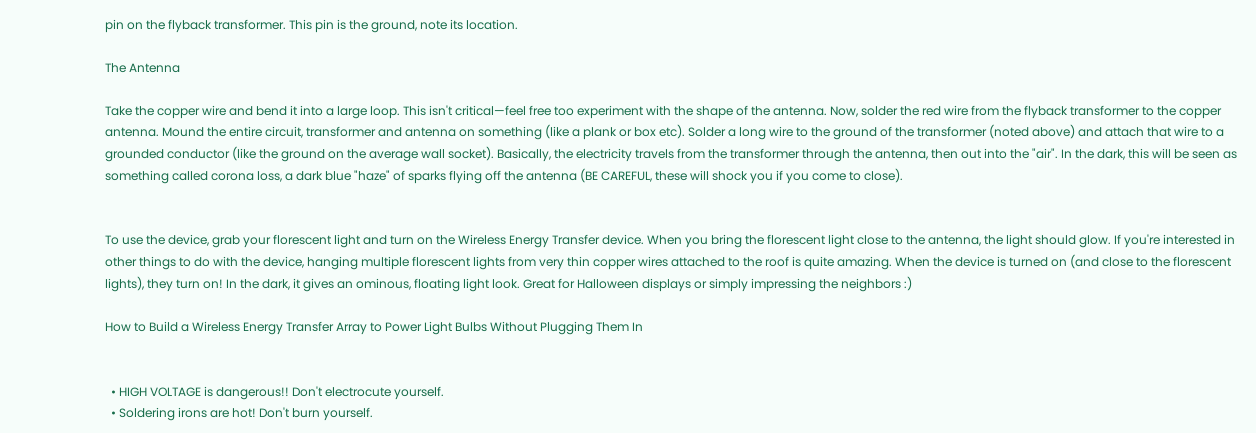pin on the flyback transformer. This pin is the ground, note its location.

The Antenna

Take the copper wire and bend it into a large loop. This isn't critical—feel free too experiment with the shape of the antenna. Now, solder the red wire from the flyback transformer to the copper antenna. Mound the entire circuit, transformer and antenna on something (like a plank or box etc). Solder a long wire to the ground of the transformer (noted above) and attach that wire to a grounded conductor (like the ground on the average wall socket). Basically, the electricity travels from the transformer through the antenna, then out into the "air". In the dark, this will be seen as something called corona loss, a dark blue "haze" of sparks flying off the antenna (BE CAREFUL, these will shock you if you come to close).


To use the device, grab your florescent light and turn on the Wireless Energy Transfer device. When you bring the florescent light close to the antenna, the light should glow. If you're interested in other things to do with the device, hanging multiple florescent lights from very thin copper wires attached to the roof is quite amazing. When the device is turned on (and close to the florescent lights), they turn on! In the dark, it gives an ominous, floating light look. Great for Halloween displays or simply impressing the neighbors :)

How to Build a Wireless Energy Transfer Array to Power Light Bulbs Without Plugging Them In


  • HIGH VOLTAGE is dangerous!! Don't electrocute yourself.
  • Soldering irons are hot! Don't burn yourself.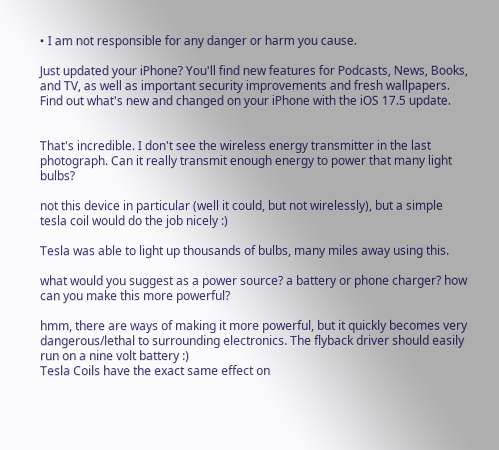• I am not responsible for any danger or harm you cause.

Just updated your iPhone? You'll find new features for Podcasts, News, Books, and TV, as well as important security improvements and fresh wallpapers. Find out what's new and changed on your iPhone with the iOS 17.5 update.


That's incredible. I don't see the wireless energy transmitter in the last photograph. Can it really transmit enough energy to power that many light bulbs?

not this device in particular (well it could, but not wirelessly), but a simple tesla coil would do the job nicely :)

Tesla was able to light up thousands of bulbs, many miles away using this.

what would you suggest as a power source? a battery or phone charger? how can you make this more powerful?

hmm, there are ways of making it more powerful, but it quickly becomes very dangerous/lethal to surrounding electronics. The flyback driver should easily run on a nine volt battery :)
Tesla Coils have the exact same effect on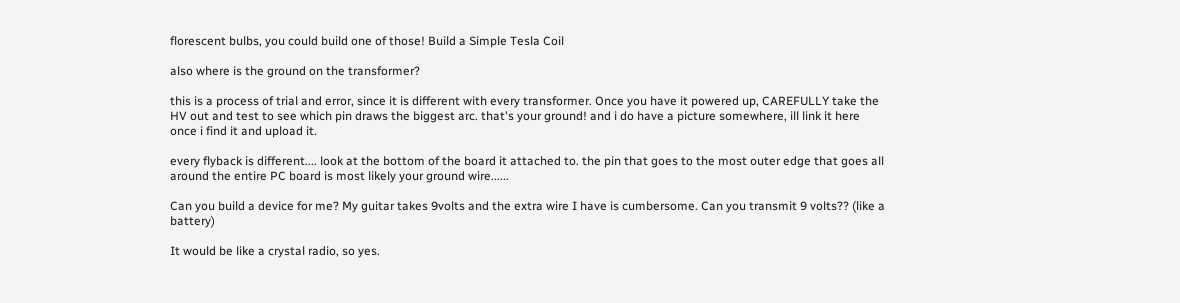florescent bulbs, you could build one of those! Build a Simple Tesla Coil

also where is the ground on the transformer?

this is a process of trial and error, since it is different with every transformer. Once you have it powered up, CAREFULLY take the HV out and test to see which pin draws the biggest arc. that's your ground! and i do have a picture somewhere, ill link it here once i find it and upload it.

every flyback is different.... look at the bottom of the board it attached to. the pin that goes to the most outer edge that goes all around the entire PC board is most likely your ground wire......

Can you build a device for me? My guitar takes 9volts and the extra wire I have is cumbersome. Can you transmit 9 volts?? (like a battery)

It would be like a crystal radio, so yes.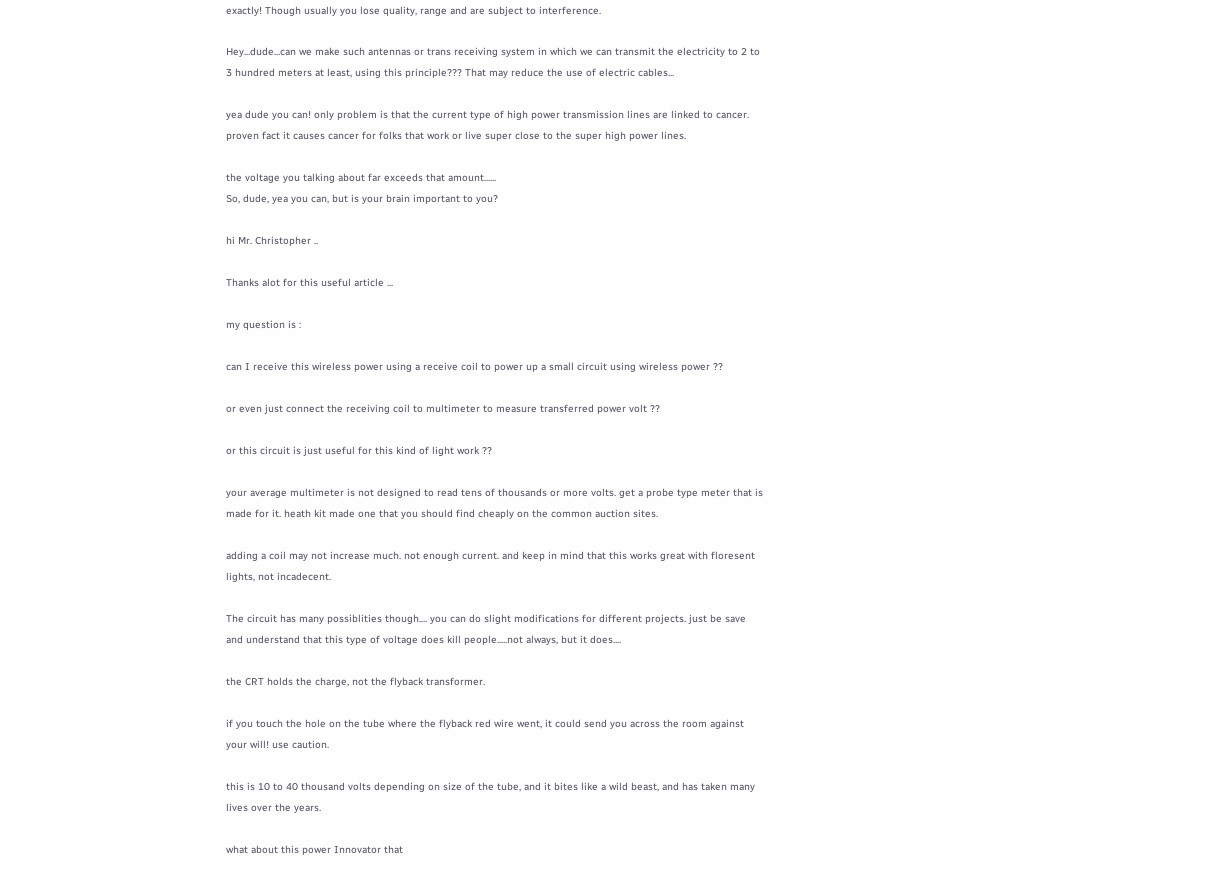exactly! Though usually you lose quality, range and are subject to interference.

Hey...dude...can we make such antennas or trans receiving system in which we can transmit the electricity to 2 to 3 hundred meters at least, using this principle??? That may reduce the use of electric cables...

yea dude you can! only problem is that the current type of high power transmission lines are linked to cancer. proven fact it causes cancer for folks that work or live super close to the super high power lines.

the voltage you talking about far exceeds that amount......
So, dude, yea you can, but is your brain important to you?

hi Mr. Christopher ..

Thanks alot for this useful article ...

my question is :

can I receive this wireless power using a receive coil to power up a small circuit using wireless power ??

or even just connect the receiving coil to multimeter to measure transferred power volt ??

or this circuit is just useful for this kind of light work ??

your average multimeter is not designed to read tens of thousands or more volts. get a probe type meter that is made for it. heath kit made one that you should find cheaply on the common auction sites.

adding a coil may not increase much. not enough current. and keep in mind that this works great with floresent lights, not incadecent.

The circuit has many possiblities though.... you can do slight modifications for different projects. just be save and understand that this type of voltage does kill people.....not always, but it does....

the CRT holds the charge, not the flyback transformer.

if you touch the hole on the tube where the flyback red wire went, it could send you across the room against your will! use caution.

this is 10 to 40 thousand volts depending on size of the tube, and it bites like a wild beast, and has taken many lives over the years.

what about this power Innovator that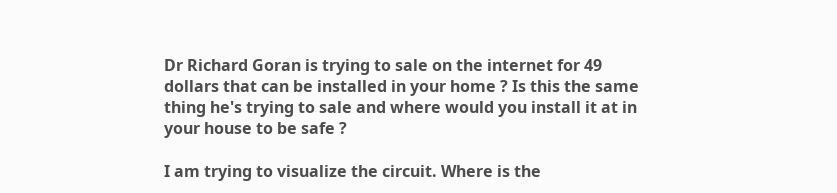Dr Richard Goran is trying to sale on the internet for 49 dollars that can be installed in your home ? Is this the same thing he's trying to sale and where would you install it at in your house to be safe ?

I am trying to visualize the circuit. Where is the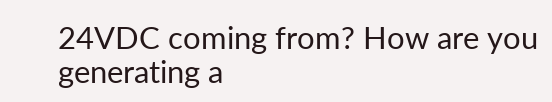24VDC coming from? How are you generating a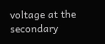voltage at the secondary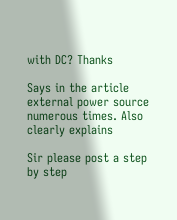with DC? Thanks

Says in the article external power source numerous times. Also clearly explains

Sir please post a step by step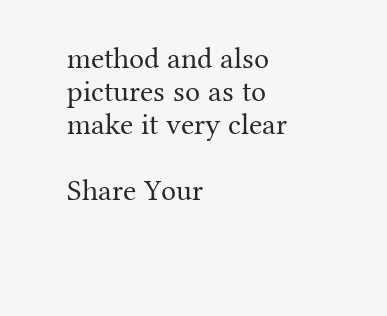method and also pictures so as to make it very clear

Share Your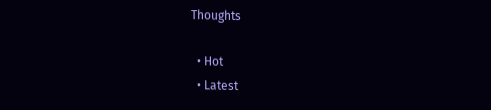Thoughts

  • Hot
  • Latest